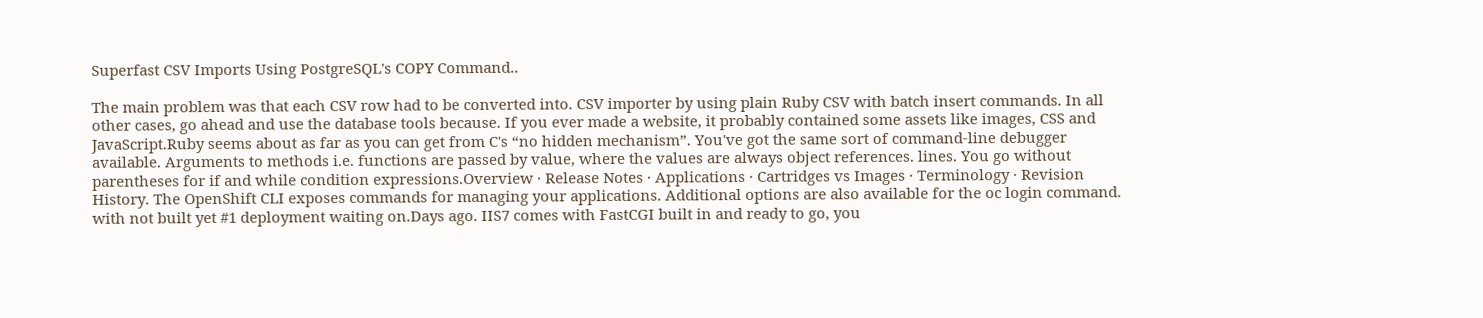Superfast CSV Imports Using PostgreSQL's COPY Command..

The main problem was that each CSV row had to be converted into. CSV importer by using plain Ruby CSV with batch insert commands. In all other cases, go ahead and use the database tools because. If you ever made a website, it probably contained some assets like images, CSS and JavaScript.Ruby seems about as far as you can get from C's “no hidden mechanism”. You've got the same sort of command-line debugger available. Arguments to methods i.e. functions are passed by value, where the values are always object references. lines. You go without parentheses for if and while condition expressions.Overview · Release Notes · Applications · Cartridges vs Images · Terminology · Revision History. The OpenShift CLI exposes commands for managing your applications. Additional options are also available for the oc login command. with not built yet #1 deployment waiting on.Days ago. IIS7 comes with FastCGI built in and ready to go, you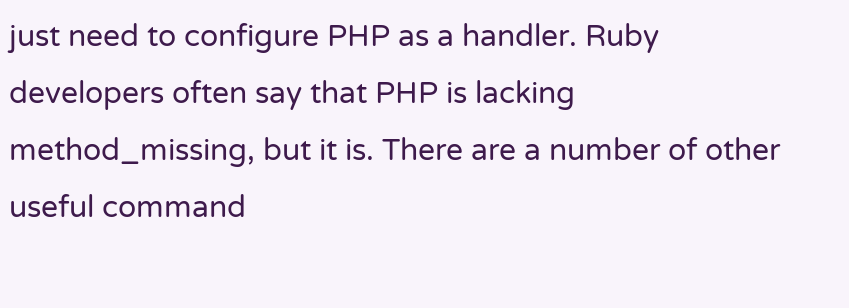just need to configure PHP as a handler. Ruby developers often say that PHP is lacking method_missing, but it is. There are a number of other useful command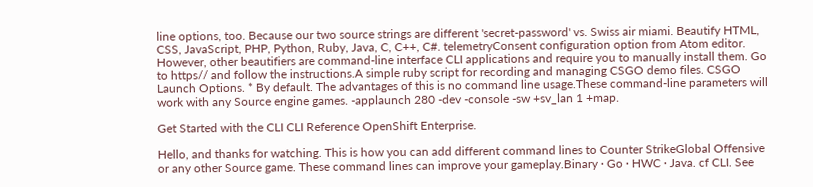line options, too. Because our two source strings are different 'secret-password' vs. Swiss air miami. Beautify HTML, CSS, JavaScript, PHP, Python, Ruby, Java, C, C++, C#. telemetryConsent configuration option from Atom editor. However, other beautifiers are command-line interface CLI applications and require you to manually install them. Go to https// and follow the instructions.A simple ruby script for recording and managing CSGO demo files. CSGO Launch Options. * By default. The advantages of this is no command line usage.These command-line parameters will work with any Source engine games. -applaunch 280 -dev -console -sw +sv_lan 1 +map.

Get Started with the CLI CLI Reference OpenShift Enterprise.

Hello, and thanks for watching. This is how you can add different command lines to Counter StrikeGlobal Offensive or any other Source game. These command lines can improve your gameplay.Binary · Go · HWC · Java. cf CLI. See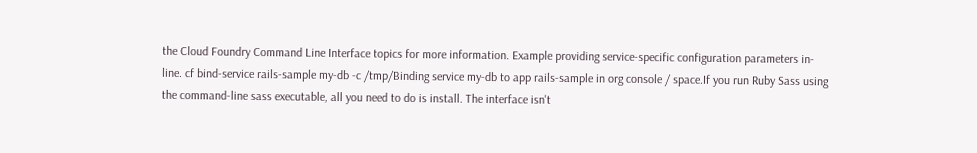the Cloud Foundry Command Line Interface topics for more information. Example providing service-specific configuration parameters in-line. cf bind-service rails-sample my-db -c /tmp/Binding service my-db to app rails-sample in org console / space.If you run Ruby Sass using the command-line sass executable, all you need to do is install. The interface isn't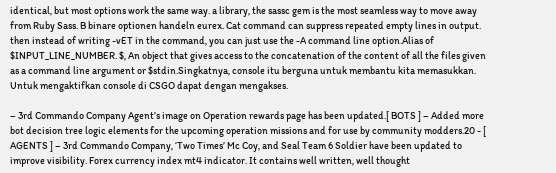identical, but most options work the same way. a library, the sassc gem is the most seamless way to move away from Ruby Sass. B binare optionen handeln eurex. Cat command can suppress repeated empty lines in output. then instead of writing -vET in the command, you can just use the -A command line option.Alias of $INPUT_LINE_NUMBER. $, An object that gives access to the concatenation of the content of all the files given as a command line argument or $stdin.Singkatnya, console itu berguna untuk membantu kita memasukkan. Untuk mengaktifkan console di CSGO dapat dengan mengakses.

– 3rd Commando Company Agent’s image on Operation rewards page has been updated.[ BOTS ] – Added more bot decision tree logic elements for the upcoming operation missions and for use by community modders.20 - [ AGENTS ] – 3rd Commando Company, ‘Two Times’ Mc Coy, and Seal Team 6 Soldier have been updated to improve visibility. Forex currency index mt4 indicator. It contains well written, well thought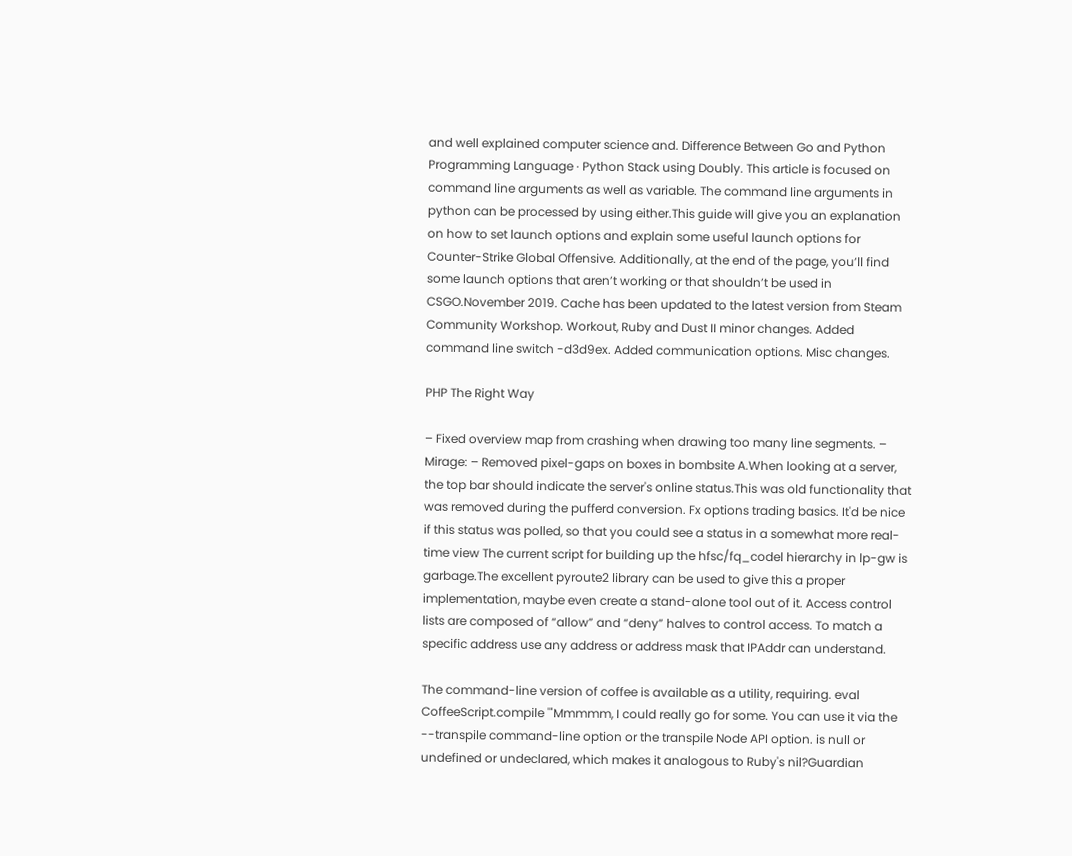and well explained computer science and. Difference Between Go and Python Programming Language · Python Stack using Doubly. This article is focused on command line arguments as well as variable. The command line arguments in python can be processed by using either.This guide will give you an explanation on how to set launch options and explain some useful launch options for Counter-Strike Global Offensive. Additionally, at the end of the page, you’ll find some launch options that aren’t working or that shouldn’t be used in CSGO.November 2019. Cache has been updated to the latest version from Steam Community Workshop. Workout, Ruby and Dust II minor changes. Added command line switch -d3d9ex. Added communication options. Misc changes.

PHP The Right Way

– Fixed overview map from crashing when drawing too many line segments. – Mirage: – Removed pixel-gaps on boxes in bombsite A.When looking at a server, the top bar should indicate the server's online status.This was old functionality that was removed during the pufferd conversion. Fx options trading basics. It'd be nice if this status was polled, so that you could see a status in a somewhat more real-time view The current script for building up the hfsc/fq_codel hierarchy in lp-gw is garbage.The excellent pyroute2 library can be used to give this a proper implementation, maybe even create a stand-alone tool out of it. Access control lists are composed of “allow” and “deny” halves to control access. To match a specific address use any address or address mask that IPAddr can understand.

The command-line version of coffee is available as a utility, requiring. eval CoffeeScript.compile '"Mmmmm, I could really go for some. You can use it via the --transpile command-line option or the transpile Node API option. is null or undefined or undeclared, which makes it analogous to Ruby's nil?Guardian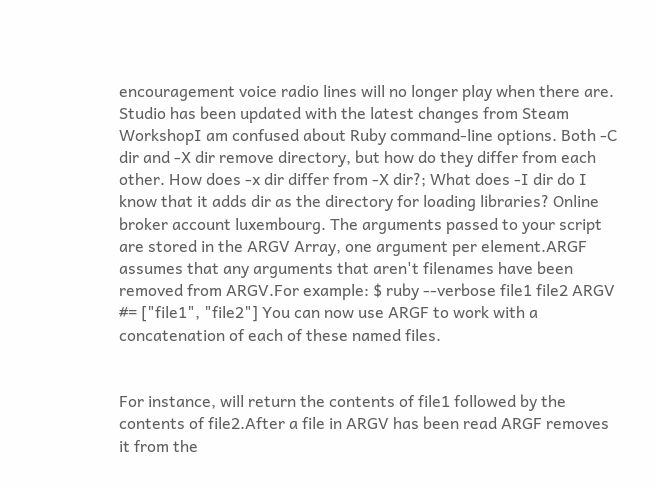encouragement voice radio lines will no longer play when there are. Studio has been updated with the latest changes from Steam WorkshopI am confused about Ruby command-line options. Both -C dir and -X dir remove directory, but how do they differ from each other. How does -x dir differ from -X dir?; What does -I dir do I know that it adds dir as the directory for loading libraries? Online broker account luxembourg. The arguments passed to your script are stored in the ARGV Array, one argument per element.ARGF assumes that any arguments that aren't filenames have been removed from ARGV.For example: $ ruby --verbose file1 file2 ARGV #= ["file1", "file2"] You can now use ARGF to work with a concatenation of each of these named files.


For instance, will return the contents of file1 followed by the contents of file2.After a file in ARGV has been read ARGF removes it from the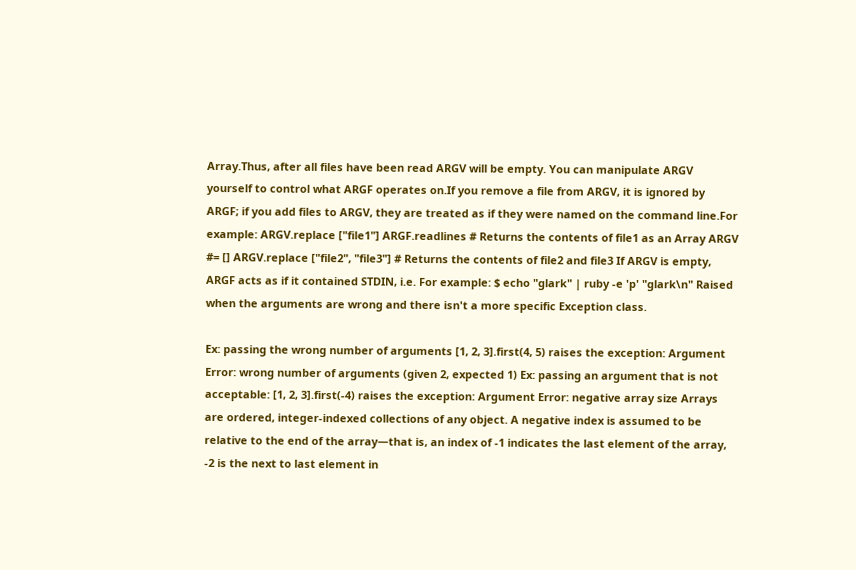Array.Thus, after all files have been read ARGV will be empty. You can manipulate ARGV yourself to control what ARGF operates on.If you remove a file from ARGV, it is ignored by ARGF; if you add files to ARGV, they are treated as if they were named on the command line.For example: ARGV.replace ["file1"] ARGF.readlines # Returns the contents of file1 as an Array ARGV #= [] ARGV.replace ["file2", "file3"] # Returns the contents of file2 and file3 If ARGV is empty, ARGF acts as if it contained STDIN, i.e. For example: $ echo "glark" | ruby -e 'p' "glark\n" Raised when the arguments are wrong and there isn't a more specific Exception class.

Ex: passing the wrong number of arguments [1, 2, 3].first(4, 5) raises the exception: Argument Error: wrong number of arguments (given 2, expected 1) Ex: passing an argument that is not acceptable: [1, 2, 3].first(-4) raises the exception: Argument Error: negative array size Arrays are ordered, integer-indexed collections of any object. A negative index is assumed to be relative to the end of the array—that is, an index of -1 indicates the last element of the array, -2 is the next to last element in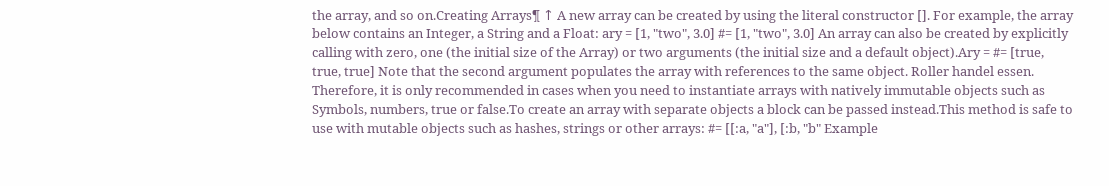the array, and so on.Creating Arrays¶ ↑ A new array can be created by using the literal constructor []. For example, the array below contains an Integer, a String and a Float: ary = [1, "two", 3.0] #= [1, "two", 3.0] An array can also be created by explicitly calling with zero, one (the initial size of the Array) or two arguments (the initial size and a default object).Ary = #= [true, true, true] Note that the second argument populates the array with references to the same object. Roller handel essen. Therefore, it is only recommended in cases when you need to instantiate arrays with natively immutable objects such as Symbols, numbers, true or false.To create an array with separate objects a block can be passed instead.This method is safe to use with mutable objects such as hashes, strings or other arrays: #= [[:a, "a"], [:b, "b" Example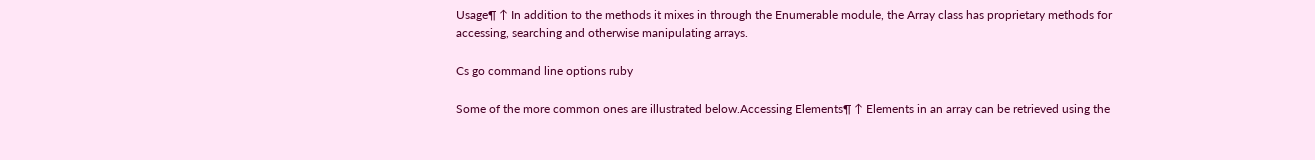Usage¶ ↑ In addition to the methods it mixes in through the Enumerable module, the Array class has proprietary methods for accessing, searching and otherwise manipulating arrays.

Cs go command line options ruby

Some of the more common ones are illustrated below.Accessing Elements¶ ↑ Elements in an array can be retrieved using the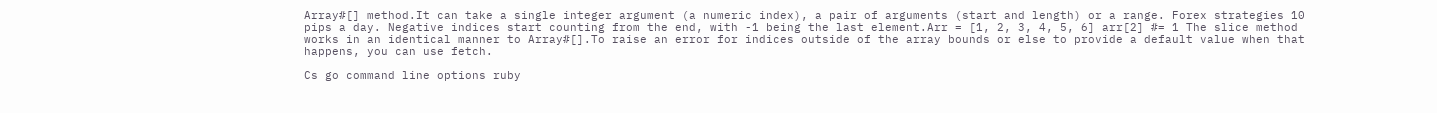Array#[] method.It can take a single integer argument (a numeric index), a pair of arguments (start and length) or a range. Forex strategies 10 pips a day. Negative indices start counting from the end, with -1 being the last element.Arr = [1, 2, 3, 4, 5, 6] arr[2] #= 1 The slice method works in an identical manner to Array#[].To raise an error for indices outside of the array bounds or else to provide a default value when that happens, you can use fetch.

Cs go command line options ruby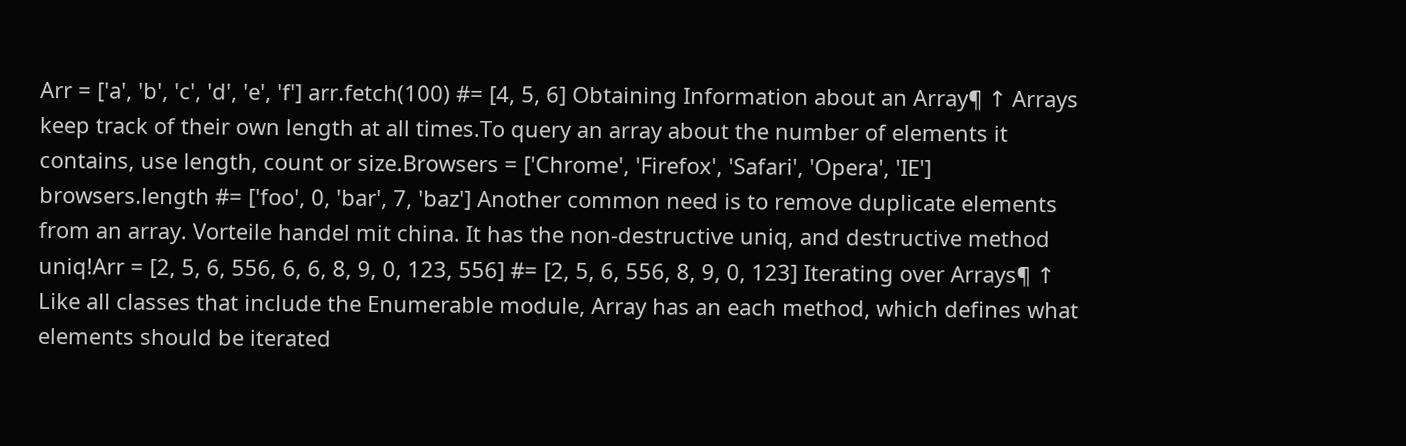Arr = ['a', 'b', 'c', 'd', 'e', 'f'] arr.fetch(100) #= [4, 5, 6] Obtaining Information about an Array¶ ↑ Arrays keep track of their own length at all times.To query an array about the number of elements it contains, use length, count or size.Browsers = ['Chrome', 'Firefox', 'Safari', 'Opera', 'IE'] browsers.length #= ['foo', 0, 'bar', 7, 'baz'] Another common need is to remove duplicate elements from an array. Vorteile handel mit china. It has the non-destructive uniq, and destructive method uniq!Arr = [2, 5, 6, 556, 6, 6, 8, 9, 0, 123, 556] #= [2, 5, 6, 556, 8, 9, 0, 123] Iterating over Arrays¶ ↑ Like all classes that include the Enumerable module, Array has an each method, which defines what elements should be iterated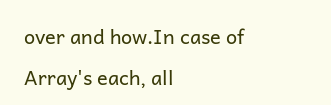over and how.In case of Array's each, all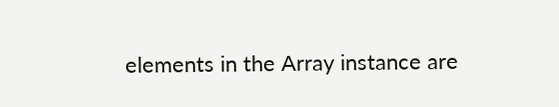elements in the Array instance are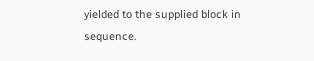yielded to the supplied block in sequence.